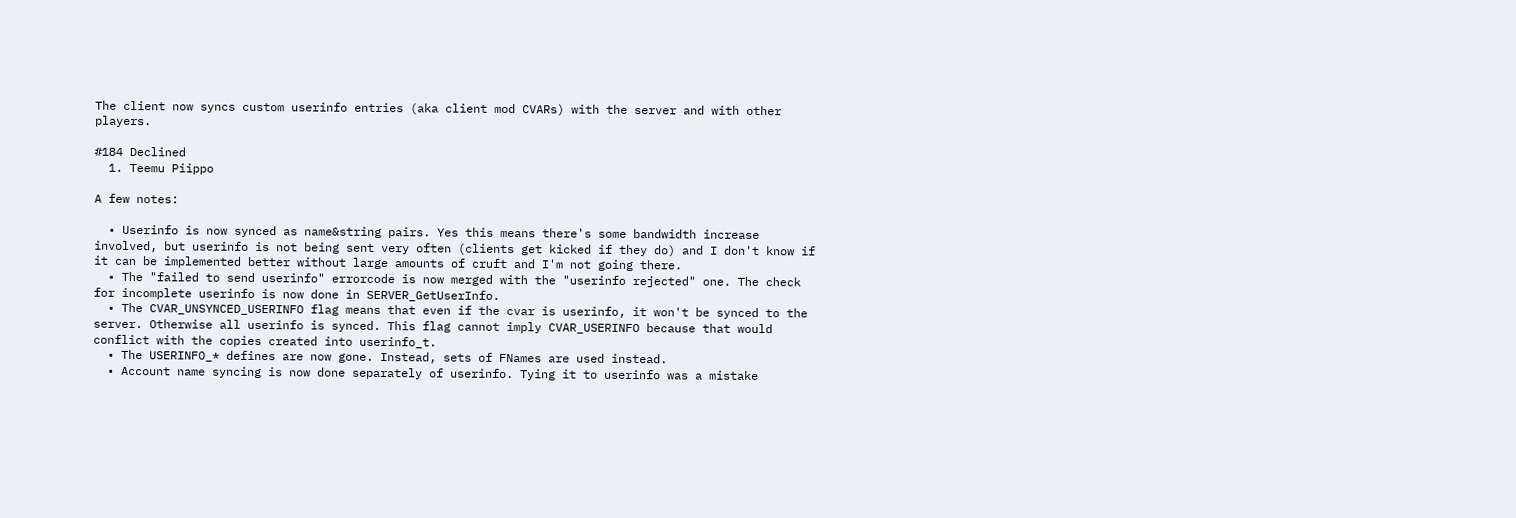The client now syncs custom userinfo entries (aka client mod CVARs) with the server and with other players.

#184 Declined
  1. Teemu Piippo

A few notes:

  • Userinfo is now synced as name&string pairs. Yes this means there's some bandwidth increase involved, but userinfo is not being sent very often (clients get kicked if they do) and I don't know if it can be implemented better without large amounts of cruft and I'm not going there.
  • The "failed to send userinfo" errorcode is now merged with the "userinfo rejected" one. The check for incomplete userinfo is now done in SERVER_GetUserInfo.
  • The CVAR_UNSYNCED_USERINFO flag means that even if the cvar is userinfo, it won't be synced to the server. Otherwise all userinfo is synced. This flag cannot imply CVAR_USERINFO because that would conflict with the copies created into userinfo_t.
  • The USERINFO_* defines are now gone. Instead, sets of FNames are used instead.
  • Account name syncing is now done separately of userinfo. Tying it to userinfo was a mistake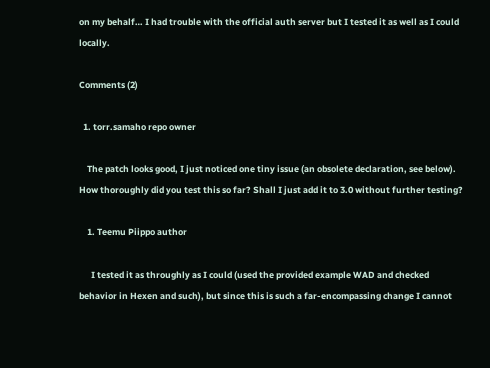on my behalf… I had trouble with the official auth server but I tested it as well as I could locally.

Comments (2)

  1. torr.samaho repo owner

    The patch looks good, I just noticed one tiny issue (an obsolete declaration, see below). How thoroughly did you test this so far? Shall I just add it to 3.0 without further testing?

    1. Teemu Piippo author

      I tested it as throughly as I could (used the provided example WAD and checked behavior in Hexen and such), but since this is such a far-encompassing change I cannot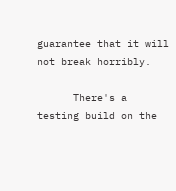guarantee that it will not break horribly.

      There's a testing build on the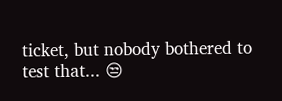ticket, but nobody bothered to test that... 😒